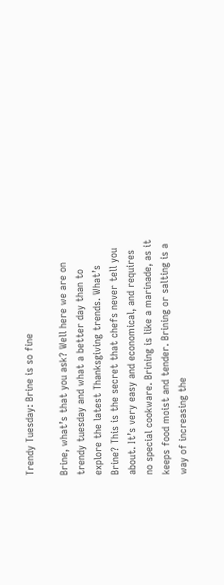Trendy Tuesday: Brine is so fine

Brine, what’s that you ask? Well here we are on trendy tuesday and what a better day than to explore the latest Thanksgiving trends. What’s Brine? This is the secret that chefs never tell you about. It’s very easy and economical, and requires no special cookware. Brining is like a marinade, as it keeps food moist and tender. Brining or salting is a way of increasing the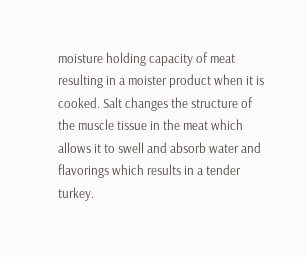moisture holding capacity of meat resulting in a moister product when it is cooked. Salt changes the structure of the muscle tissue in the meat which allows it to swell and absorb water and flavorings which results in a tender turkey.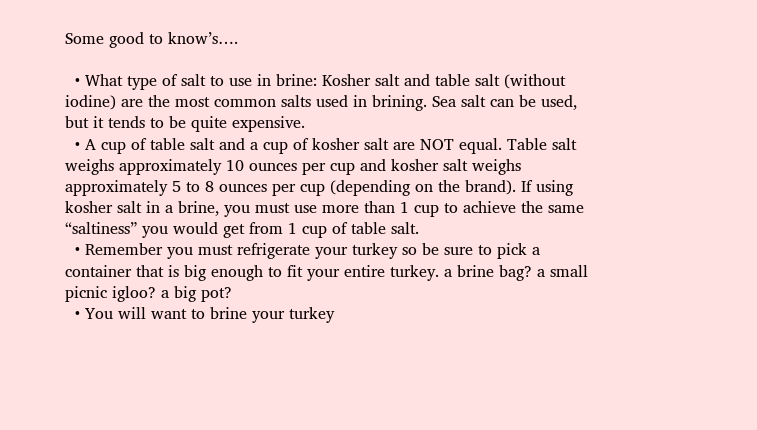Some good to know’s….

  • What type of salt to use in brine: Kosher salt and table salt (without iodine) are the most common salts used in brining. Sea salt can be used, but it tends to be quite expensive.
  • A cup of table salt and a cup of kosher salt are NOT equal. Table salt weighs approximately 10 ounces per cup and kosher salt weighs approximately 5 to 8 ounces per cup (depending on the brand). If using kosher salt in a brine, you must use more than 1 cup to achieve the same “saltiness” you would get from 1 cup of table salt.
  • Remember you must refrigerate your turkey so be sure to pick a container that is big enough to fit your entire turkey. a brine bag? a small picnic igloo? a big pot?
  • You will want to brine your turkey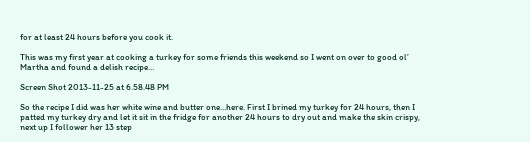for at least 24 hours before you cook it.

This was my first year at cooking a turkey for some friends this weekend so I went on over to good ol’ Martha and found a delish recipe…

Screen Shot 2013-11-25 at 6.58.48 PM

So the recipe I did was her white wine and butter one…here. First I brined my turkey for 24 hours, then I patted my turkey dry and let it sit in the fridge for another 24 hours to dry out and make the skin crispy, next up I follower her 13 step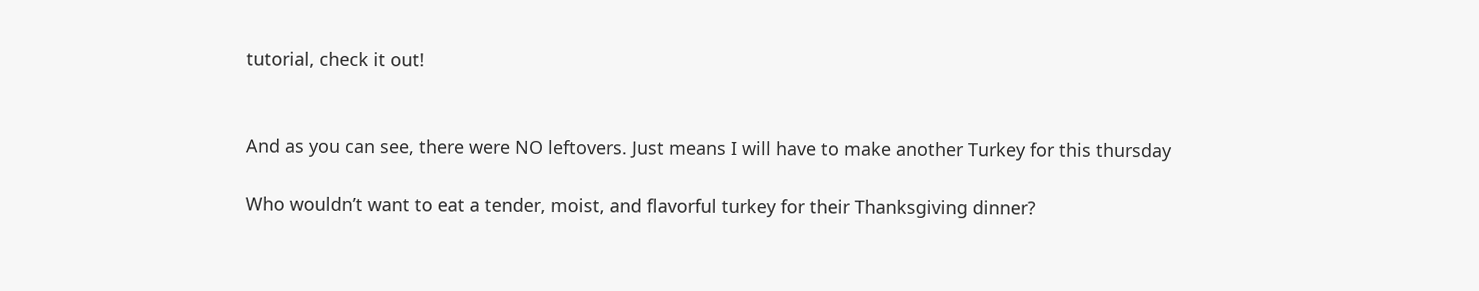tutorial, check it out!


And as you can see, there were NO leftovers. Just means I will have to make another Turkey for this thursday

Who wouldn’t want to eat a tender, moist, and flavorful turkey for their Thanksgiving dinner?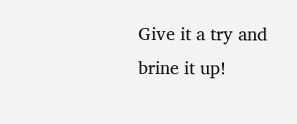Give it a try and brine it up!